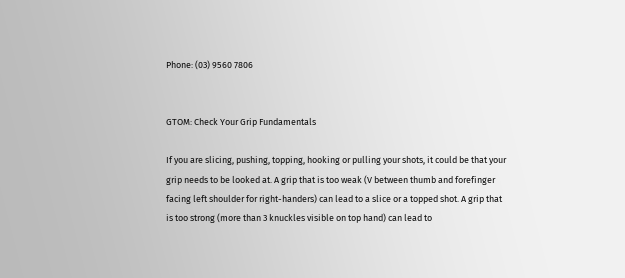Phone: (03) 9560 7806


GTOM: Check Your Grip Fundamentals

If you are slicing, pushing, topping, hooking or pulling your shots, it could be that your grip needs to be looked at. A grip that is too weak (V between thumb and forefinger facing left shoulder for right-handers) can lead to a slice or a topped shot. A grip that is too strong (more than 3 knuckles visible on top hand) can lead to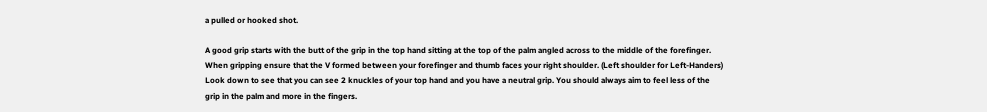a pulled or hooked shot.

A good grip starts with the butt of the grip in the top hand sitting at the top of the palm angled across to the middle of the forefinger. When gripping ensure that the V formed between your forefinger and thumb faces your right shoulder. (Left shoulder for Left-Handers) Look down to see that you can see 2 knuckles of your top hand and you have a neutral grip. You should always aim to feel less of the grip in the palm and more in the fingers.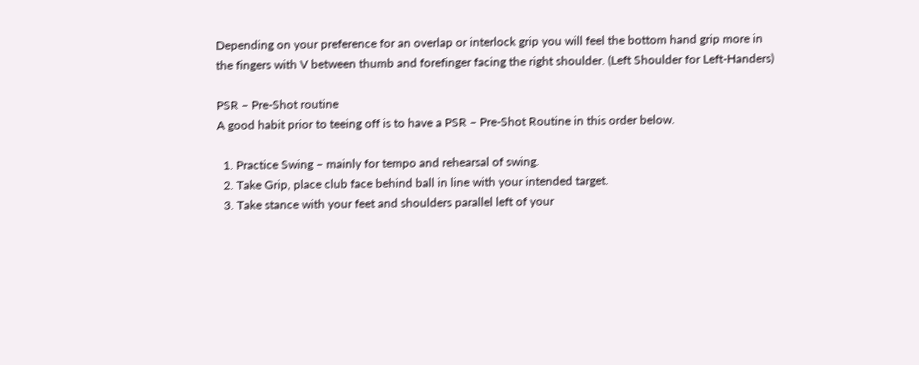Depending on your preference for an overlap or interlock grip you will feel the bottom hand grip more in the fingers with V between thumb and forefinger facing the right shoulder. (Left Shoulder for Left-Handers)

PSR – Pre-Shot routine
A good habit prior to teeing off is to have a PSR – Pre-Shot Routine in this order below.

  1. Practice Swing – mainly for tempo and rehearsal of swing.
  2. Take Grip, place club face behind ball in line with your intended target.
  3. Take stance with your feet and shoulders parallel left of your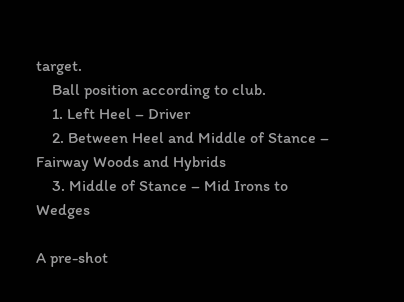target.
    Ball position according to club.
    1. Left Heel – Driver
    2. Between Heel and Middle of Stance – Fairway Woods and Hybrids
    3. Middle of Stance – Mid Irons to Wedges

A pre-shot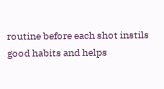routine before each shot instils good habits and helps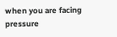when you are facing pressure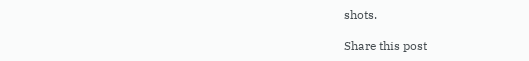shots.

Share this post